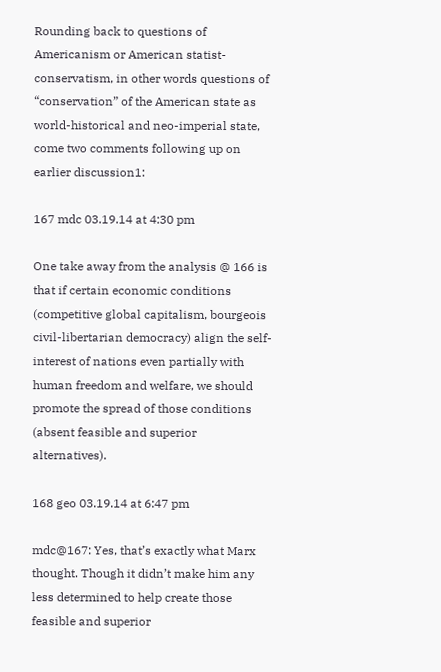Rounding back to questions of Americanism or American statist-conservatism, in other words questions of “conservation” of the American state as world-historical and neo-imperial state, come two comments following up on earlier discussion1:

167 mdc 03.19.14 at 4:30 pm

One take away from the analysis @ 166 is that if certain economic conditions (competitive global capitalism, bourgeois civil-libertarian democracy) align the self-interest of nations even partially with human freedom and welfare, we should promote the spread of those conditions (absent feasible and superior alternatives).

168 geo 03.19.14 at 6:47 pm

mdc@167: Yes, that’s exactly what Marx thought. Though it didn’t make him any less determined to help create those feasible and superior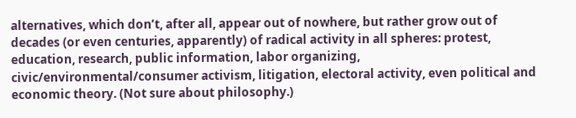alternatives, which don’t, after all, appear out of nowhere, but rather grow out of decades (or even centuries, apparently) of radical activity in all spheres: protest, education, research, public information, labor organizing, civic/environmental/consumer activism, litigation, electoral activity, even political and economic theory. (Not sure about philosophy.)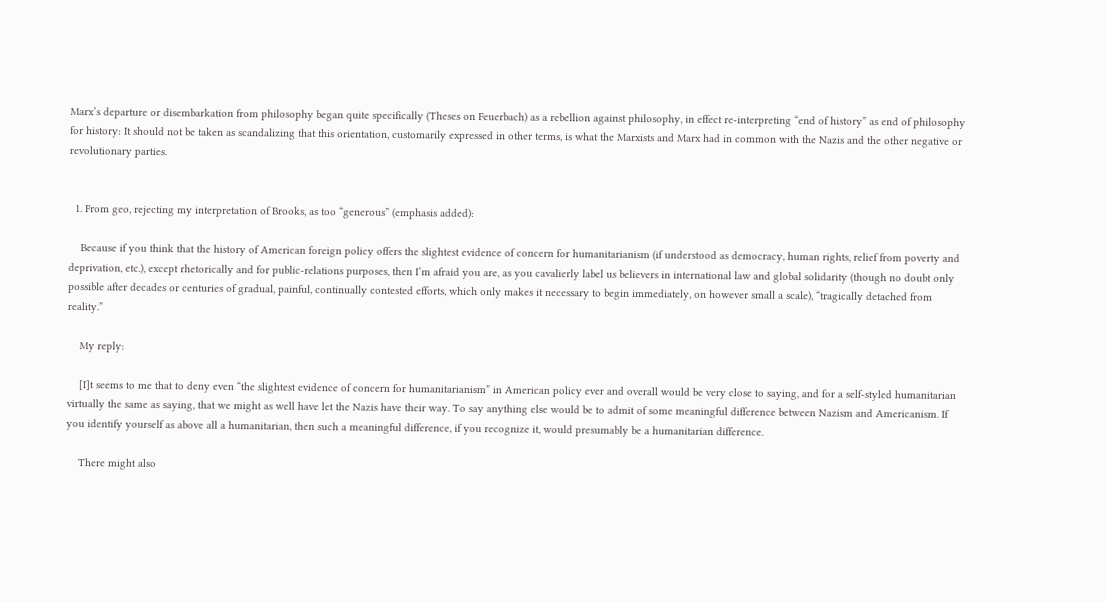Marx’s departure or disembarkation from philosophy began quite specifically (Theses on Feuerbach) as a rebellion against philosophy, in effect re-interpreting “end of history” as end of philosophy for history: It should not be taken as scandalizing that this orientation, customarily expressed in other terms, is what the Marxists and Marx had in common with the Nazis and the other negative or revolutionary parties.


  1. From geo, rejecting my interpretation of Brooks, as too “generous” (emphasis added):

    Because if you think that the history of American foreign policy offers the slightest evidence of concern for humanitarianism (if understood as democracy, human rights, relief from poverty and deprivation, etc.), except rhetorically and for public-relations purposes, then I’m afraid you are, as you cavalierly label us believers in international law and global solidarity (though no doubt only possible after decades or centuries of gradual, painful, continually contested efforts, which only makes it necessary to begin immediately, on however small a scale), “tragically detached from reality.”

    My reply:

    [I]t seems to me that to deny even “the slightest evidence of concern for humanitarianism” in American policy ever and overall would be very close to saying, and for a self-styled humanitarian virtually the same as saying, that we might as well have let the Nazis have their way. To say anything else would be to admit of some meaningful difference between Nazism and Americanism. If you identify yourself as above all a humanitarian, then such a meaningful difference, if you recognize it, would presumably be a humanitarian difference.

    There might also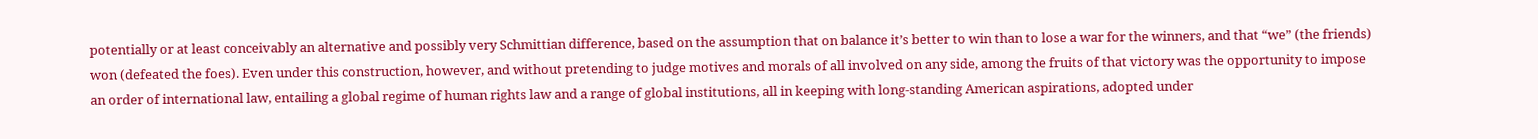potentially or at least conceivably an alternative and possibly very Schmittian difference, based on the assumption that on balance it’s better to win than to lose a war for the winners, and that “we” (the friends) won (defeated the foes). Even under this construction, however, and without pretending to judge motives and morals of all involved on any side, among the fruits of that victory was the opportunity to impose an order of international law, entailing a global regime of human rights law and a range of global institutions, all in keeping with long-standing American aspirations, adopted under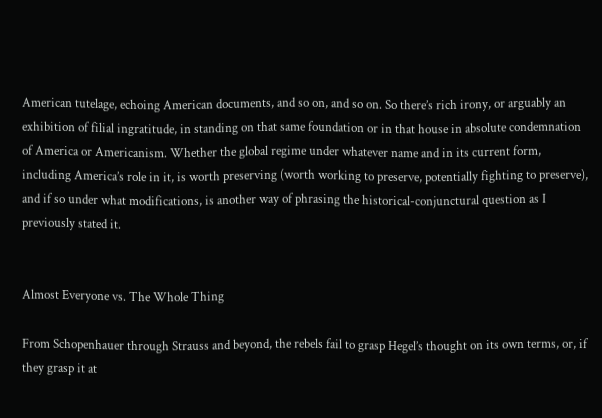American tutelage, echoing American documents, and so on, and so on. So there’s rich irony, or arguably an exhibition of filial ingratitude, in standing on that same foundation or in that house in absolute condemnation of America or Americanism. Whether the global regime under whatever name and in its current form, including America’s role in it, is worth preserving (worth working to preserve, potentially fighting to preserve), and if so under what modifications, is another way of phrasing the historical-conjunctural question as I previously stated it.


Almost Everyone vs. The Whole Thing

From Schopenhauer through Strauss and beyond, the rebels fail to grasp Hegel’s thought on its own terms, or, if they grasp it at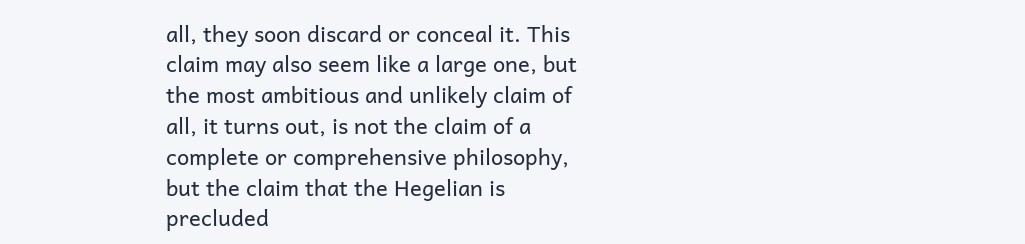all, they soon discard or conceal it. This claim may also seem like a large one, but the most ambitious and unlikely claim of all, it turns out, is not the claim of a complete or comprehensive philosophy, but the claim that the Hegelian is precluded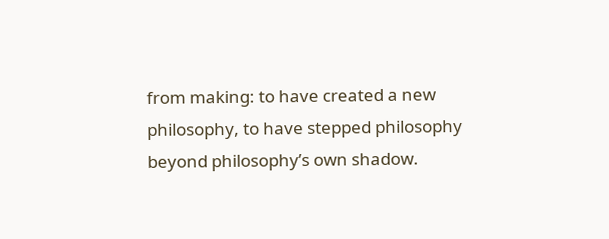from making: to have created a new philosophy, to have stepped philosophy beyond philosophy’s own shadow.